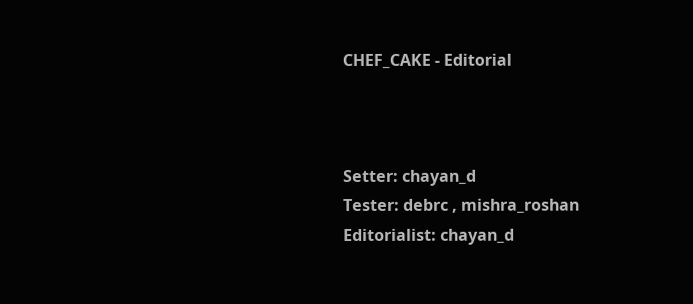CHEF_CAKE - Editorial



Setter: chayan_d
Tester: debrc , mishra_roshan
Editorialist: chayan_d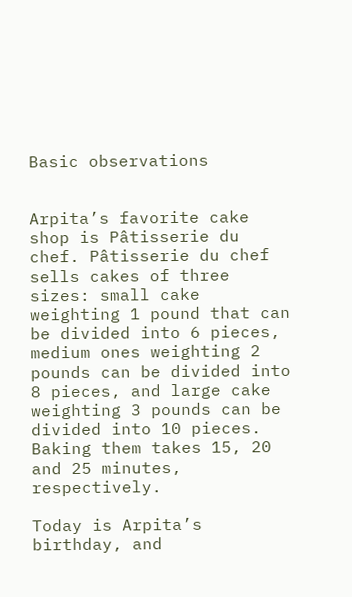Basic observations


Arpita’s favorite cake shop is Pâtisserie du chef. Pâtisserie du chef sells cakes of three sizes: small cake weighting 1 pound that can be divided into 6 pieces, medium ones weighting 2 pounds can be divided into 8 pieces, and large cake weighting 3 pounds can be divided into 10 pieces. Baking them takes 15, 20 and 25 minutes, respectively.

Today is Arpita’s birthday, and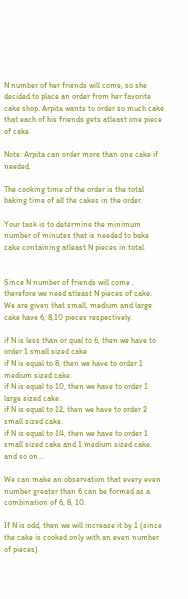N number of her friends will come, so she decided to place an order from her favorite cake shop. Arpita wants to order so much cake that each of his friends gets atleast one piece of cake.

Note: Arpita can order more than one cake if needed.

The cooking time of the order is the total baking time of all the cakes in the order.

Your task is to determine the minimum number of minutes that is needed to bake cake containing atleast N pieces in total.


Since N number of friends will come , therefore we need atleast N pieces of cake.
We are given that small, medium and large cake have 6, 8,10 pieces respectively.

if N is less than or qual to 6, then we have to order 1 small sized cake
if N is equal to 8, then we have to order 1 medium sized cake.
if N is equal to 10, then we have to order 1 large sized cake.
if N is equal to 12, then we have to order 2 small sized cake.
if N is equal to 14, then we have to order 1 small sized cake and 1 medium sized cake.
and so on…

We can make an observation that every even number greater than 6 can be formed as a combination of 6, 8, 10.

If N is odd, then we will increase it by 1 (since the cake is cooked only with an even number of pieces)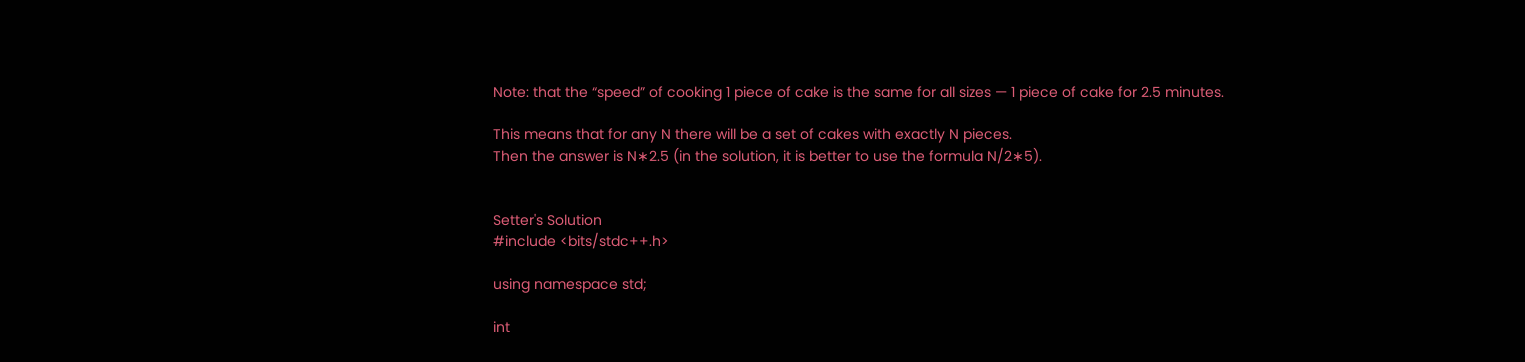Note: that the “speed” of cooking 1 piece of cake is the same for all sizes — 1 piece of cake for 2.5 minutes.

This means that for any N there will be a set of cakes with exactly N pieces.
Then the answer is N∗2.5 (in the solution, it is better to use the formula N/2∗5).


Setter's Solution
#include <bits/stdc++.h>

using namespace std;

int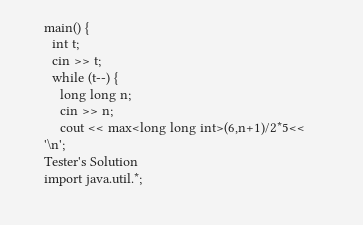main() {
  int t;
  cin >> t;
  while (t--) {
    long long n;
    cin >> n;
    cout << max<long long int>(6,n+1)/2*5<< '\n';
Tester's Solution
import java.util.*;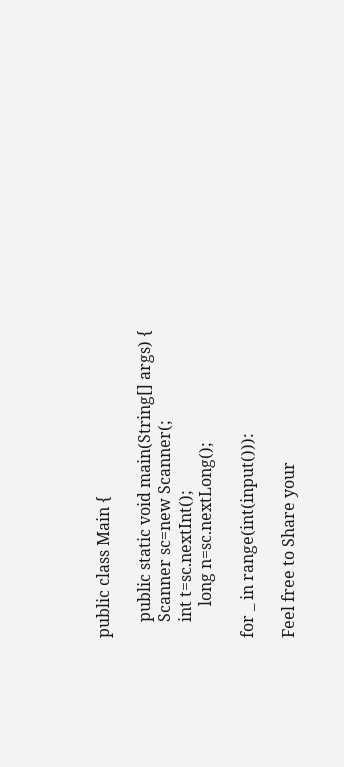public class Main {

    public static void main(String[] args) {
    Scanner sc=new Scanner(;
    int t=sc.nextInt();
        long n=sc.nextLong();

for _ in range(int(input())):

Feel free to Share your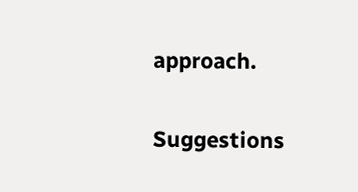approach.

Suggestions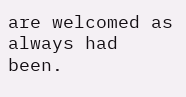are welcomed as always had been.